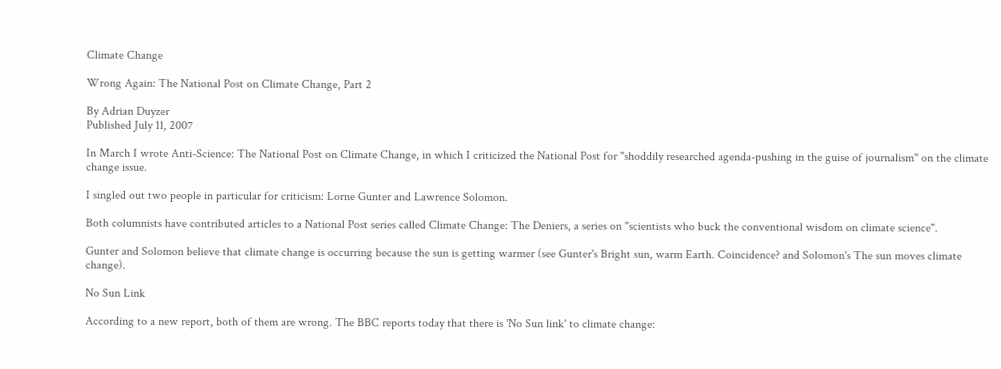Climate Change

Wrong Again: The National Post on Climate Change, Part 2

By Adrian Duyzer
Published July 11, 2007

In March I wrote Anti-Science: The National Post on Climate Change, in which I criticized the National Post for "shoddily researched agenda-pushing in the guise of journalism" on the climate change issue.

I singled out two people in particular for criticism: Lorne Gunter and Lawrence Solomon.

Both columnists have contributed articles to a National Post series called Climate Change: The Deniers, a series on "scientists who buck the conventional wisdom on climate science".

Gunter and Solomon believe that climate change is occurring because the sun is getting warmer (see Gunter's Bright sun, warm Earth. Coincidence? and Solomon's The sun moves climate change).

No Sun Link

According to a new report, both of them are wrong. The BBC reports today that there is 'No Sun link' to climate change: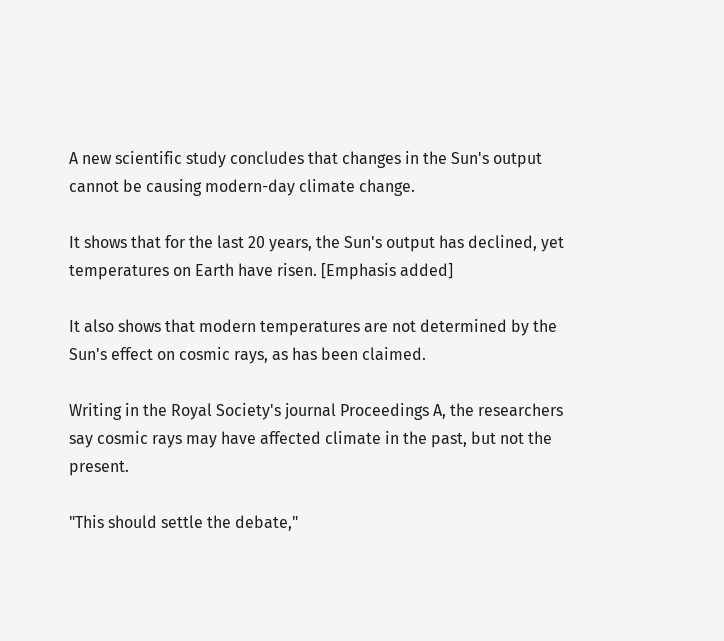A new scientific study concludes that changes in the Sun's output cannot be causing modern-day climate change.

It shows that for the last 20 years, the Sun's output has declined, yet temperatures on Earth have risen. [Emphasis added]

It also shows that modern temperatures are not determined by the Sun's effect on cosmic rays, as has been claimed.

Writing in the Royal Society's journal Proceedings A, the researchers say cosmic rays may have affected climate in the past, but not the present.

"This should settle the debate,"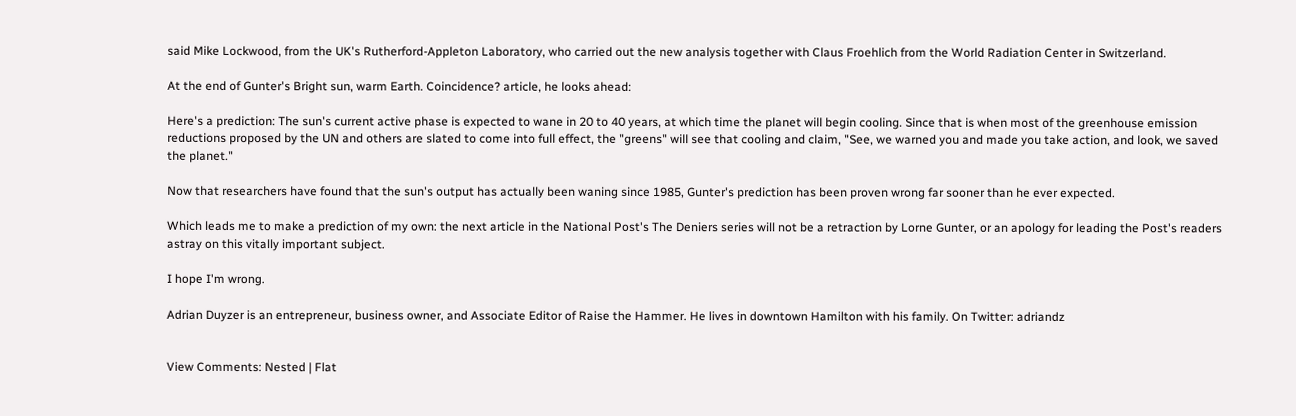said Mike Lockwood, from the UK's Rutherford-Appleton Laboratory, who carried out the new analysis together with Claus Froehlich from the World Radiation Center in Switzerland.

At the end of Gunter's Bright sun, warm Earth. Coincidence? article, he looks ahead:

Here's a prediction: The sun's current active phase is expected to wane in 20 to 40 years, at which time the planet will begin cooling. Since that is when most of the greenhouse emission reductions proposed by the UN and others are slated to come into full effect, the "greens" will see that cooling and claim, "See, we warned you and made you take action, and look, we saved the planet."

Now that researchers have found that the sun's output has actually been waning since 1985, Gunter's prediction has been proven wrong far sooner than he ever expected.

Which leads me to make a prediction of my own: the next article in the National Post's The Deniers series will not be a retraction by Lorne Gunter, or an apology for leading the Post's readers astray on this vitally important subject.

I hope I'm wrong.

Adrian Duyzer is an entrepreneur, business owner, and Associate Editor of Raise the Hammer. He lives in downtown Hamilton with his family. On Twitter: adriandz


View Comments: Nested | Flat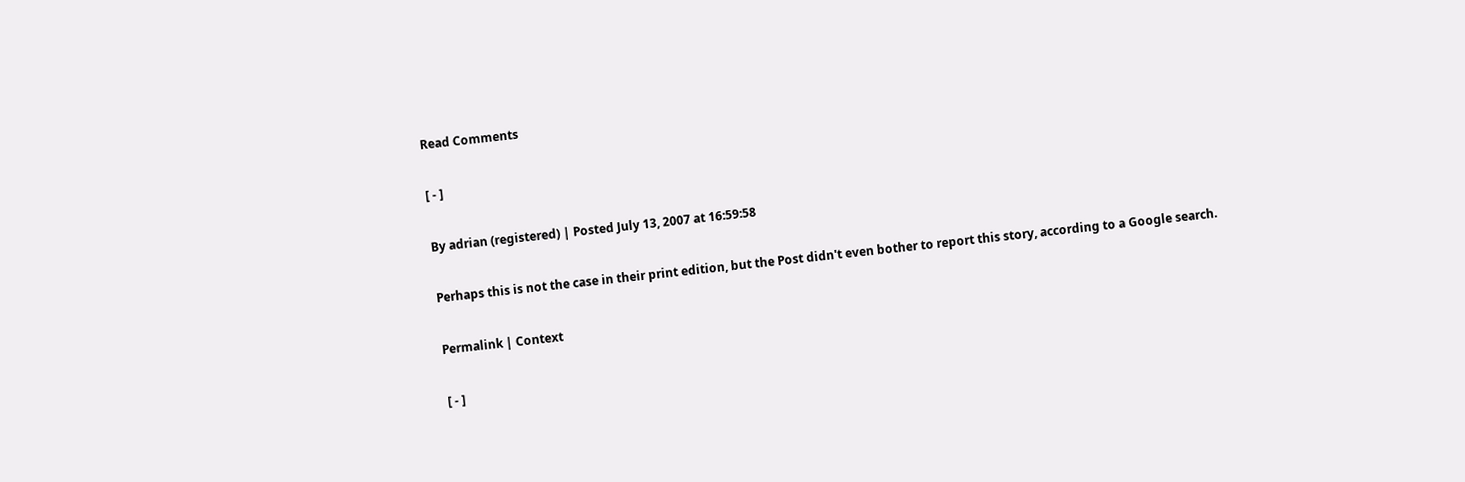Read Comments

[ - ]

By adrian (registered) | Posted July 13, 2007 at 16:59:58

Perhaps this is not the case in their print edition, but the Post didn't even bother to report this story, according to a Google search.

Permalink | Context

[ - ]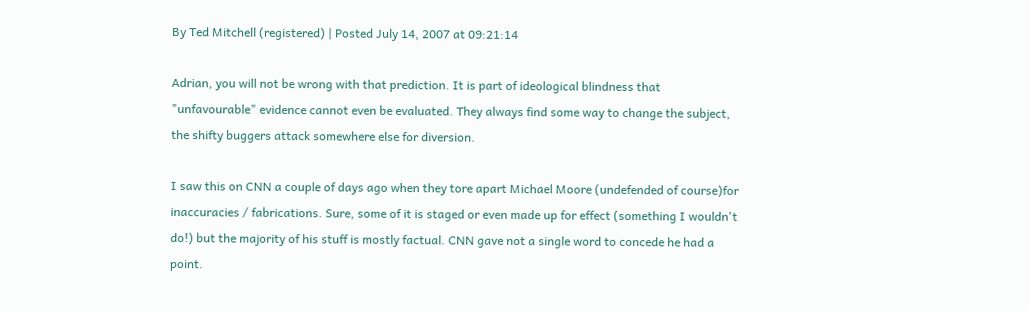By Ted Mitchell (registered) | Posted July 14, 2007 at 09:21:14

Adrian, you will not be wrong with that prediction. It is part of ideological blindness that "unfavourable" evidence cannot even be evaluated. They always find some way to change the subject, the shifty buggers attack somewhere else for diversion.

I saw this on CNN a couple of days ago when they tore apart Michael Moore (undefended of course)for inaccuracies / fabrications. Sure, some of it is staged or even made up for effect (something I wouldn't do!) but the majority of his stuff is mostly factual. CNN gave not a single word to concede he had a point.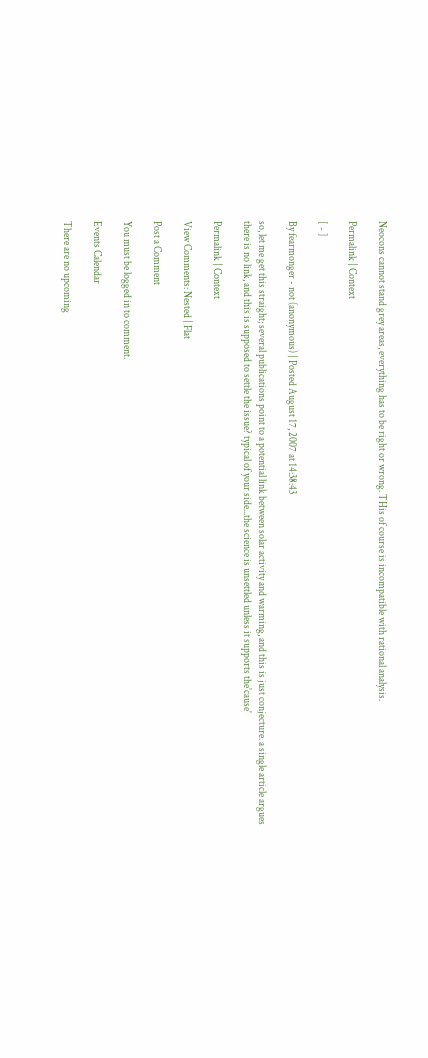Neocons cannot stand grey areas, everything has to be right or wrong. THis of course is incompatible with rational analysis.

Permalink | Context

[ - ]

By fearmonger - not (anonymous) | Posted August 17, 2007 at 14:38:43

so, let me get this straight; several publications point to a potential link between solar activity and warming, and this is just conjecture. a single article argues there is no link, and this is supposed to settle the issue? typical of your side...the science is unsettled unless it supports the'cause'

Permalink | Context

View Comments: Nested | Flat

Post a Comment

You must be logged in to comment.

Events Calendar

There are no upcoming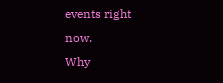events right now.
Why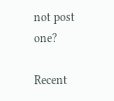not post one?

Recent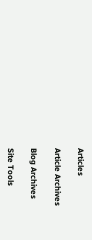Articles

Article Archives

Blog Archives

Site Tools